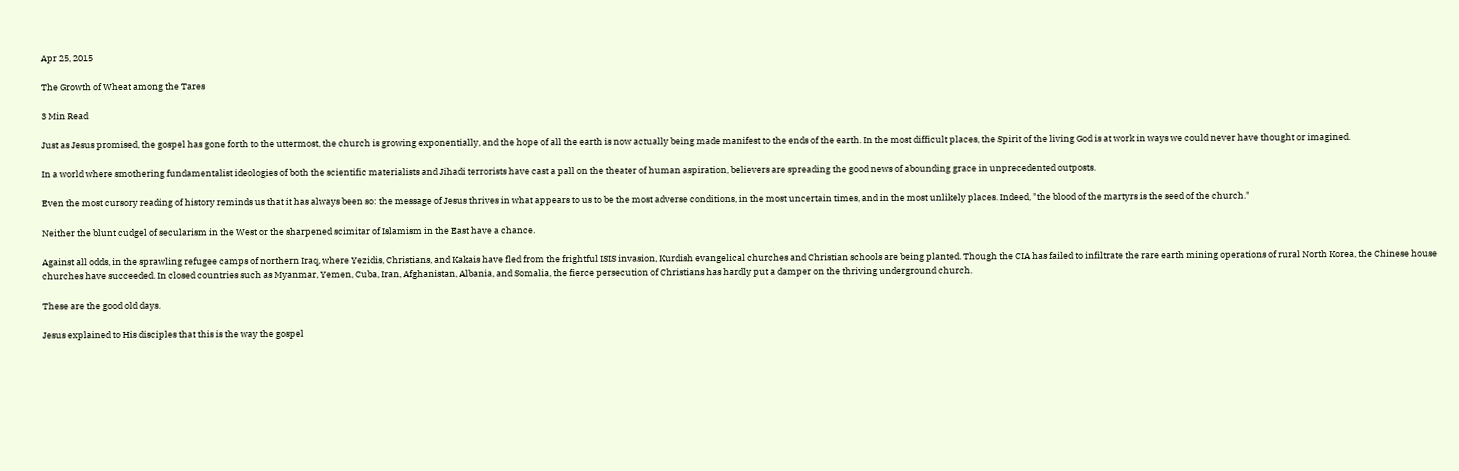Apr 25, 2015

The Growth of Wheat among the Tares

3 Min Read

Just as Jesus promised, the gospel has gone forth to the uttermost, the church is growing exponentially, and the hope of all the earth is now actually being made manifest to the ends of the earth. In the most difficult places, the Spirit of the living God is at work in ways we could never have thought or imagined.

In a world where smothering fundamentalist ideologies of both the scientific materialists and Jihadi terrorists have cast a pall on the theater of human aspiration, believers are spreading the good news of abounding grace in unprecedented outposts.

Even the most cursory reading of history reminds us that it has always been so: the message of Jesus thrives in what appears to us to be the most adverse conditions, in the most uncertain times, and in the most unlikely places. Indeed, "the blood of the martyrs is the seed of the church."

Neither the blunt cudgel of secularism in the West or the sharpened scimitar of Islamism in the East have a chance.

Against all odds, in the sprawling refugee camps of northern Iraq, where Yezidis, Christians, and Kakais have fled from the frightful ISIS invasion, Kurdish evangelical churches and Christian schools are being planted. Though the CIA has failed to infiltrate the rare earth mining operations of rural North Korea, the Chinese house churches have succeeded. In closed countries such as Myanmar, Yemen, Cuba, Iran, Afghanistan, Albania, and Somalia, the fierce persecution of Christians has hardly put a damper on the thriving underground church.

These are the good old days.

Jesus explained to His disciples that this is the way the gospel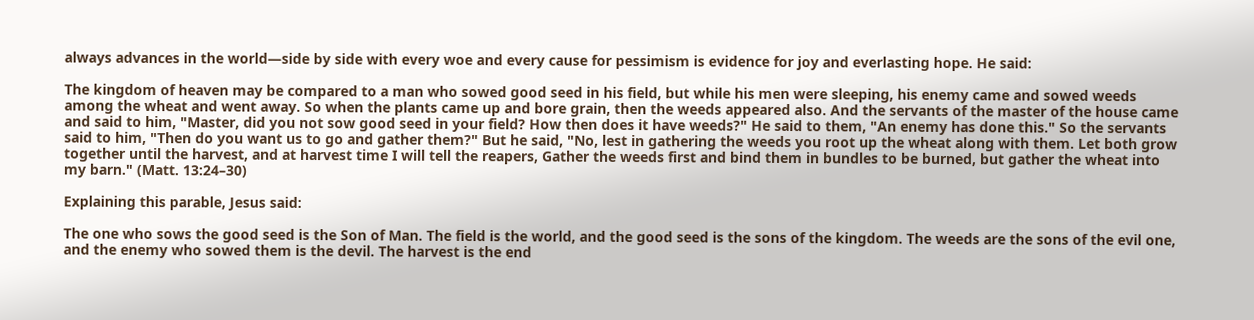always advances in the world—side by side with every woe and every cause for pessimism is evidence for joy and everlasting hope. He said:

The kingdom of heaven may be compared to a man who sowed good seed in his field, but while his men were sleeping, his enemy came and sowed weeds among the wheat and went away. So when the plants came up and bore grain, then the weeds appeared also. And the servants of the master of the house came and said to him, "Master, did you not sow good seed in your field? How then does it have weeds?" He said to them, "An enemy has done this." So the servants said to him, "Then do you want us to go and gather them?" But he said, "No, lest in gathering the weeds you root up the wheat along with them. Let both grow together until the harvest, and at harvest time I will tell the reapers, Gather the weeds first and bind them in bundles to be burned, but gather the wheat into my barn." (Matt. 13:24–30)

Explaining this parable, Jesus said:

The one who sows the good seed is the Son of Man. The field is the world, and the good seed is the sons of the kingdom. The weeds are the sons of the evil one, and the enemy who sowed them is the devil. The harvest is the end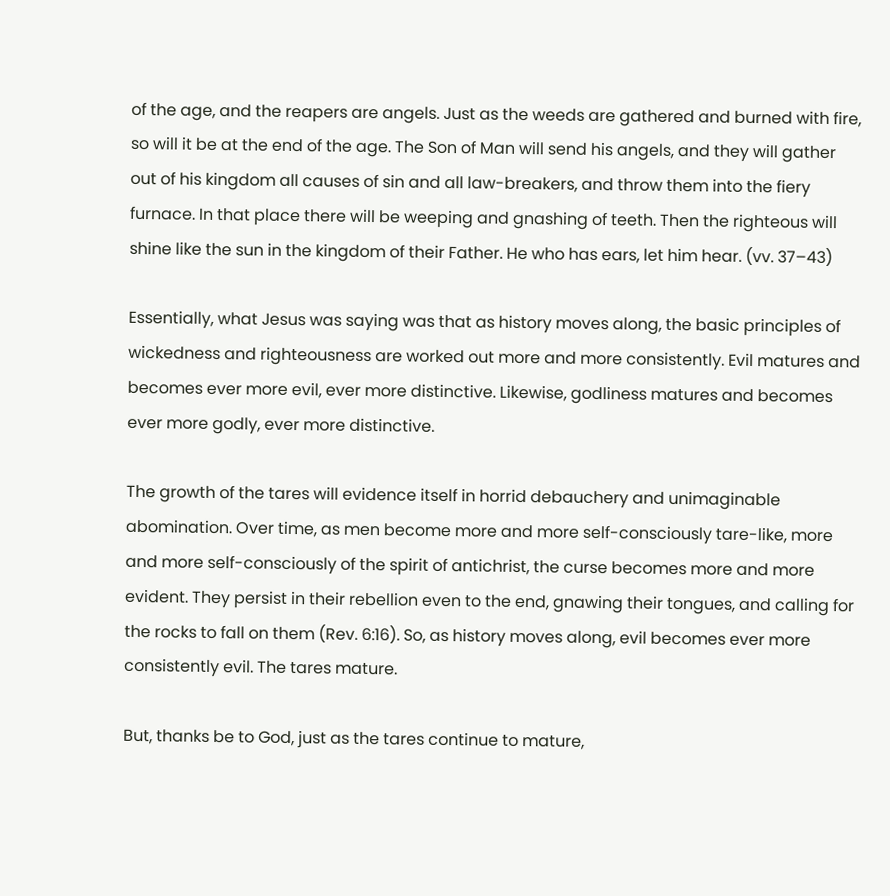of the age, and the reapers are angels. Just as the weeds are gathered and burned with fire, so will it be at the end of the age. The Son of Man will send his angels, and they will gather out of his kingdom all causes of sin and all law-breakers, and throw them into the fiery furnace. In that place there will be weeping and gnashing of teeth. Then the righteous will shine like the sun in the kingdom of their Father. He who has ears, let him hear. (vv. 37–43)

Essentially, what Jesus was saying was that as history moves along, the basic principles of wickedness and righteousness are worked out more and more consistently. Evil matures and becomes ever more evil, ever more distinctive. Likewise, godliness matures and becomes ever more godly, ever more distinctive.

The growth of the tares will evidence itself in horrid debauchery and unimaginable abomination. Over time, as men become more and more self-consciously tare-like, more and more self-consciously of the spirit of antichrist, the curse becomes more and more evident. They persist in their rebellion even to the end, gnawing their tongues, and calling for the rocks to fall on them (Rev. 6:16). So, as history moves along, evil becomes ever more consistently evil. The tares mature.

But, thanks be to God, just as the tares continue to mature,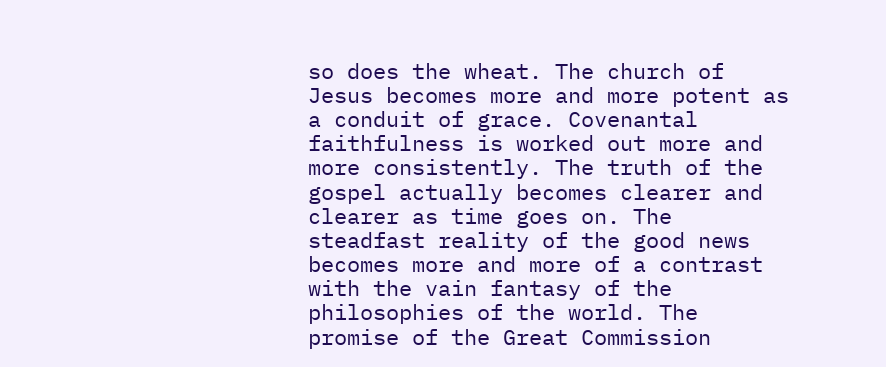so does the wheat. The church of Jesus becomes more and more potent as a conduit of grace. Covenantal faithfulness is worked out more and more consistently. The truth of the gospel actually becomes clearer and clearer as time goes on. The steadfast reality of the good news becomes more and more of a contrast with the vain fantasy of the philosophies of the world. The promise of the Great Commission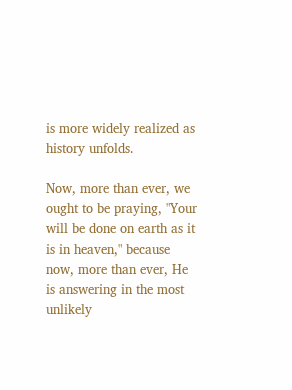is more widely realized as history unfolds.

Now, more than ever, we ought to be praying, "Your will be done on earth as it is in heaven," because now, more than ever, He is answering in the most unlikely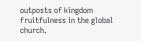outposts of kingdom fruitfulness in the global church.